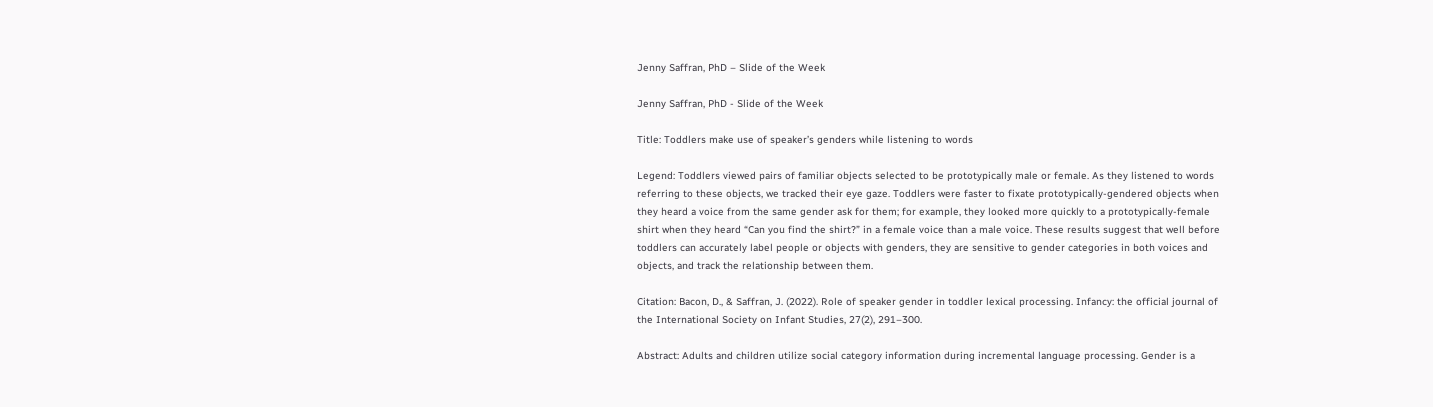Jenny Saffran, PhD – Slide of the Week

Jenny Saffran, PhD - Slide of the Week

Title: Toddlers make use of speaker’s genders while listening to words

Legend: Toddlers viewed pairs of familiar objects selected to be prototypically male or female. As they listened to words referring to these objects, we tracked their eye gaze. Toddlers were faster to fixate prototypically-gendered objects when they heard a voice from the same gender ask for them; for example, they looked more quickly to a prototypically-female shirt when they heard “Can you find the shirt?” in a female voice than a male voice. These results suggest that well before toddlers can accurately label people or objects with genders, they are sensitive to gender categories in both voices and objects, and track the relationship between them.

Citation: Bacon, D., & Saffran, J. (2022). Role of speaker gender in toddler lexical processing. Infancy: the official journal of the International Society on Infant Studies, 27(2), 291–300.

Abstract: Adults and children utilize social category information during incremental language processing. Gender is a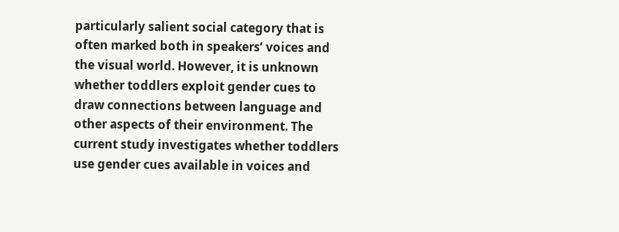particularly salient social category that is often marked both in speakers’ voices and the visual world. However, it is unknown whether toddlers exploit gender cues to draw connections between language and other aspects of their environment. The current study investigates whether toddlers use gender cues available in voices and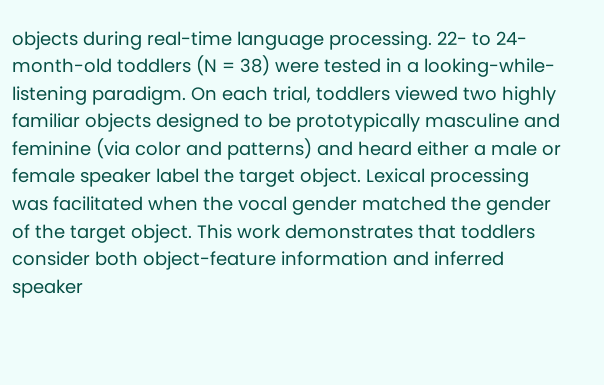objects during real-time language processing. 22- to 24-month-old toddlers (N = 38) were tested in a looking-while-listening paradigm. On each trial, toddlers viewed two highly familiar objects designed to be prototypically masculine and feminine (via color and patterns) and heard either a male or female speaker label the target object. Lexical processing was facilitated when the vocal gender matched the gender of the target object. This work demonstrates that toddlers consider both object-feature information and inferred speaker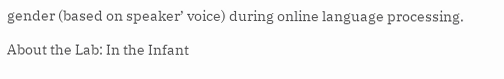gender (based on speaker’ voice) during online language processing.

About the Lab: In the Infant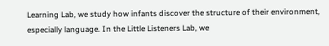Learning Lab, we study how infants discover the structure of their environment, especially language. In the Little Listeners Lab, we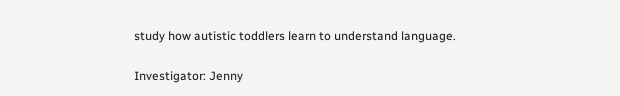study how autistic toddlers learn to understand language.

Investigator: Jenny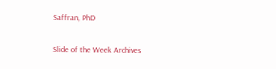Saffran, PhD

Slide of the Week Archives